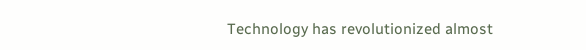Technology has revolutionized almost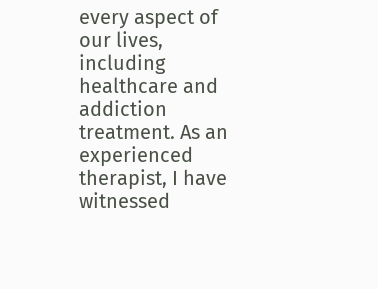every aspect of our lives, including healthcare and addiction treatment. As an experienced therapist, I have witnessed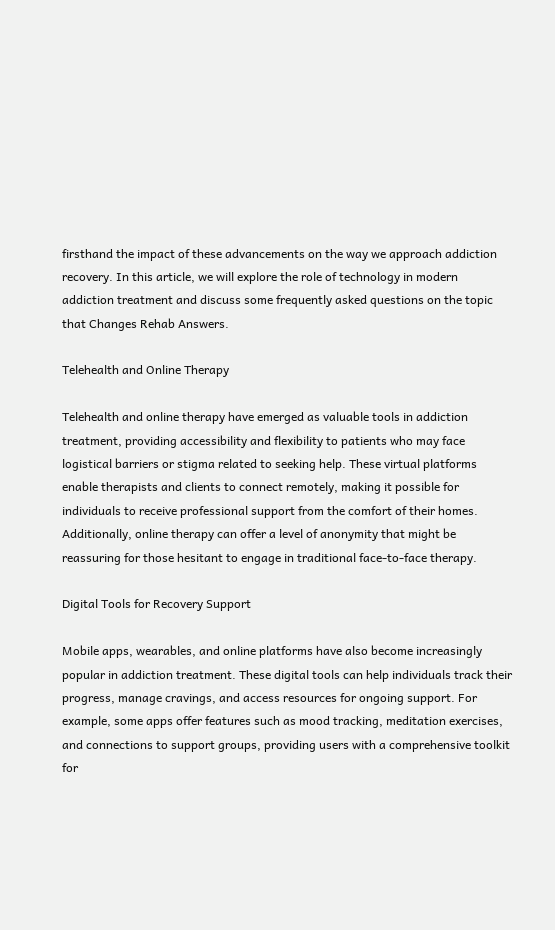firsthand the impact of these advancements on the way we approach addiction recovery. In this article, we will explore the role of technology in modern addiction treatment and discuss some frequently asked questions on the topic that Changes Rehab Answers.

Telehealth and Online Therapy

Telehealth and online therapy have emerged as valuable tools in addiction treatment, providing accessibility and flexibility to patients who may face logistical barriers or stigma related to seeking help. These virtual platforms enable therapists and clients to connect remotely, making it possible for individuals to receive professional support from the comfort of their homes. Additionally, online therapy can offer a level of anonymity that might be reassuring for those hesitant to engage in traditional face-to-face therapy.

Digital Tools for Recovery Support

Mobile apps, wearables, and online platforms have also become increasingly popular in addiction treatment. These digital tools can help individuals track their progress, manage cravings, and access resources for ongoing support. For example, some apps offer features such as mood tracking, meditation exercises, and connections to support groups, providing users with a comprehensive toolkit for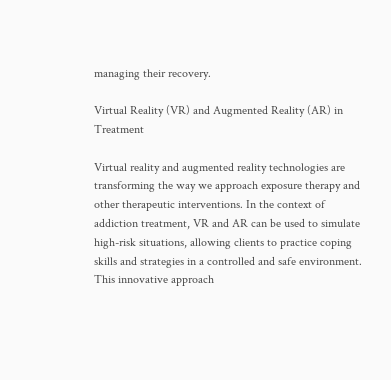managing their recovery.

Virtual Reality (VR) and Augmented Reality (AR) in Treatment

Virtual reality and augmented reality technologies are transforming the way we approach exposure therapy and other therapeutic interventions. In the context of addiction treatment, VR and AR can be used to simulate high-risk situations, allowing clients to practice coping skills and strategies in a controlled and safe environment. This innovative approach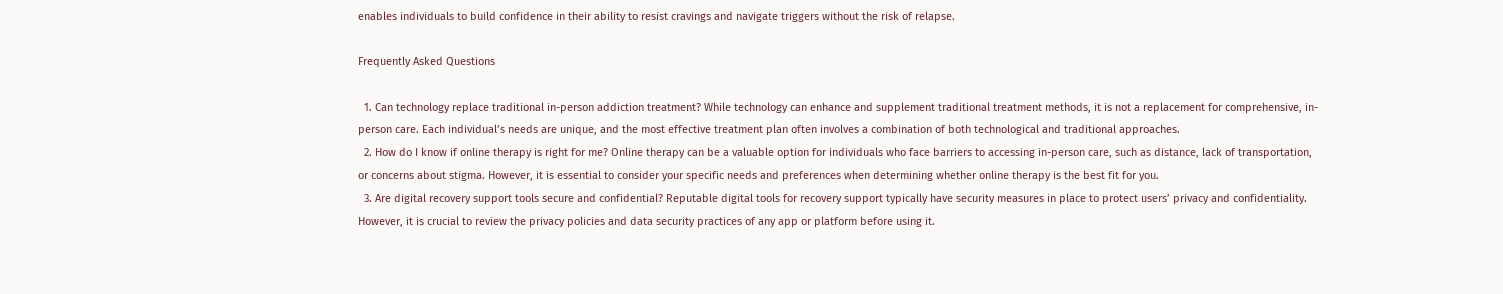enables individuals to build confidence in their ability to resist cravings and navigate triggers without the risk of relapse.

Frequently Asked Questions

  1. Can technology replace traditional in-person addiction treatment? While technology can enhance and supplement traditional treatment methods, it is not a replacement for comprehensive, in-person care. Each individual’s needs are unique, and the most effective treatment plan often involves a combination of both technological and traditional approaches.
  2. How do I know if online therapy is right for me? Online therapy can be a valuable option for individuals who face barriers to accessing in-person care, such as distance, lack of transportation, or concerns about stigma. However, it is essential to consider your specific needs and preferences when determining whether online therapy is the best fit for you.
  3. Are digital recovery support tools secure and confidential? Reputable digital tools for recovery support typically have security measures in place to protect users’ privacy and confidentiality. However, it is crucial to review the privacy policies and data security practices of any app or platform before using it.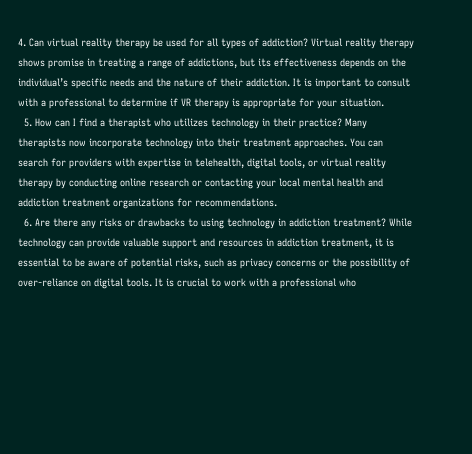4. Can virtual reality therapy be used for all types of addiction? Virtual reality therapy shows promise in treating a range of addictions, but its effectiveness depends on the individual’s specific needs and the nature of their addiction. It is important to consult with a professional to determine if VR therapy is appropriate for your situation.
  5. How can I find a therapist who utilizes technology in their practice? Many therapists now incorporate technology into their treatment approaches. You can search for providers with expertise in telehealth, digital tools, or virtual reality therapy by conducting online research or contacting your local mental health and addiction treatment organizations for recommendations.
  6. Are there any risks or drawbacks to using technology in addiction treatment? While technology can provide valuable support and resources in addiction treatment, it is essential to be aware of potential risks, such as privacy concerns or the possibility of over-reliance on digital tools. It is crucial to work with a professional who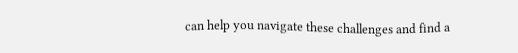can help you navigate these challenges and find a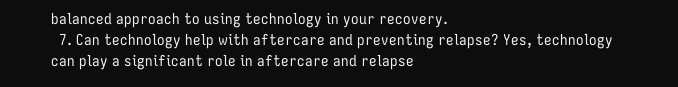balanced approach to using technology in your recovery.
  7. Can technology help with aftercare and preventing relapse? Yes, technology can play a significant role in aftercare and relapse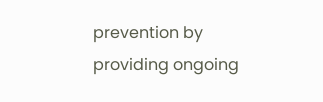prevention by providing ongoing